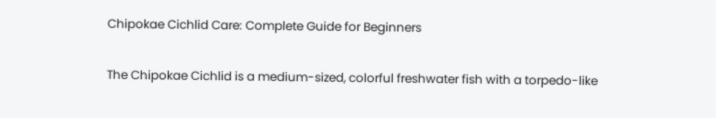Chipokae Cichlid Care: Complete Guide for Beginners

The Chipokae Cichlid is a medium-sized, colorful freshwater fish with a torpedo-like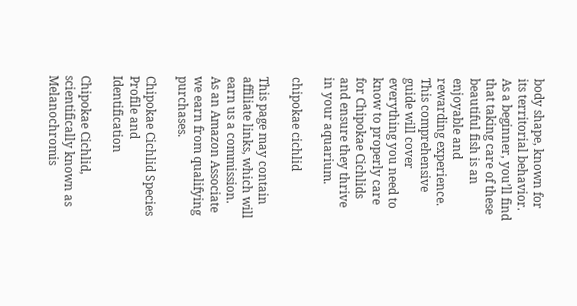body shape, known for its territorial behavior. As a beginner, you’ll find that taking care of these beautiful fish is an enjoyable and rewarding experience. This comprehensive guide will cover everything you need to know to properly care for Chipokae Cichlids and ensure they thrive in your aquarium.

chipokae cichlid

This page may contain affiliate links, which will earn us a commission. As an Amazon Associate we earn from qualifying purchases.

Chipokae Cichlid Species Profile and Identification

Chipokae Cichlid, scientifically known as Melanochromis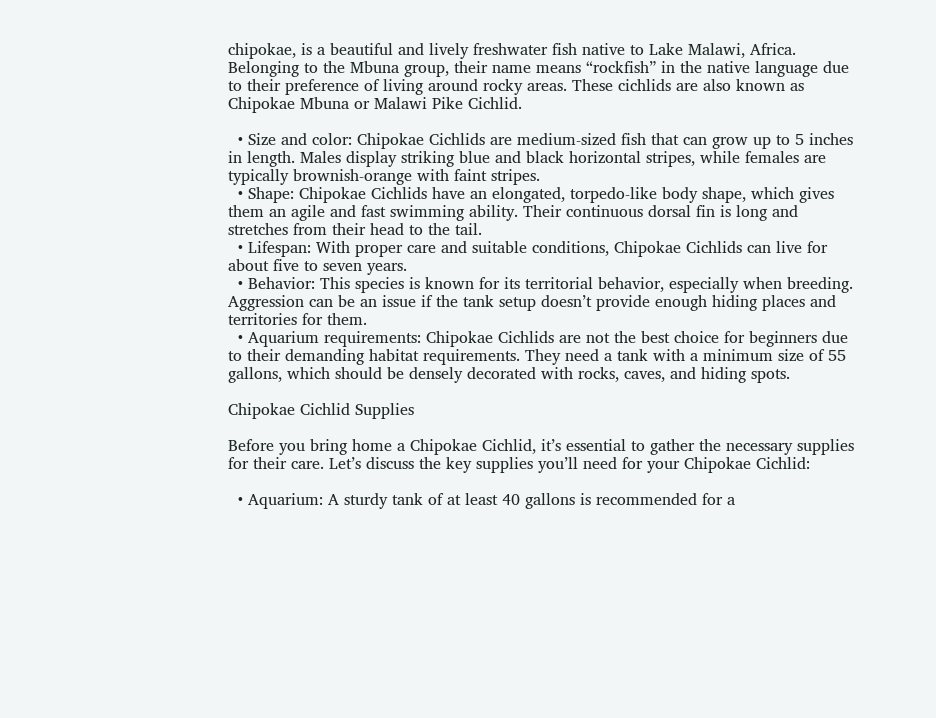chipokae, is a beautiful and lively freshwater fish native to Lake Malawi, Africa. Belonging to the Mbuna group, their name means “rockfish” in the native language due to their preference of living around rocky areas. These cichlids are also known as Chipokae Mbuna or Malawi Pike Cichlid.

  • Size and color: Chipokae Cichlids are medium-sized fish that can grow up to 5 inches in length. Males display striking blue and black horizontal stripes, while females are typically brownish-orange with faint stripes.
  • Shape: Chipokae Cichlids have an elongated, torpedo-like body shape, which gives them an agile and fast swimming ability. Their continuous dorsal fin is long and stretches from their head to the tail.
  • Lifespan: With proper care and suitable conditions, Chipokae Cichlids can live for about five to seven years.
  • Behavior: This species is known for its territorial behavior, especially when breeding. Aggression can be an issue if the tank setup doesn’t provide enough hiding places and territories for them.
  • Aquarium requirements: Chipokae Cichlids are not the best choice for beginners due to their demanding habitat requirements. They need a tank with a minimum size of 55 gallons, which should be densely decorated with rocks, caves, and hiding spots.

Chipokae Cichlid Supplies

Before you bring home a Chipokae Cichlid, it’s essential to gather the necessary supplies for their care. Let’s discuss the key supplies you’ll need for your Chipokae Cichlid:

  • Aquarium: A sturdy tank of at least 40 gallons is recommended for a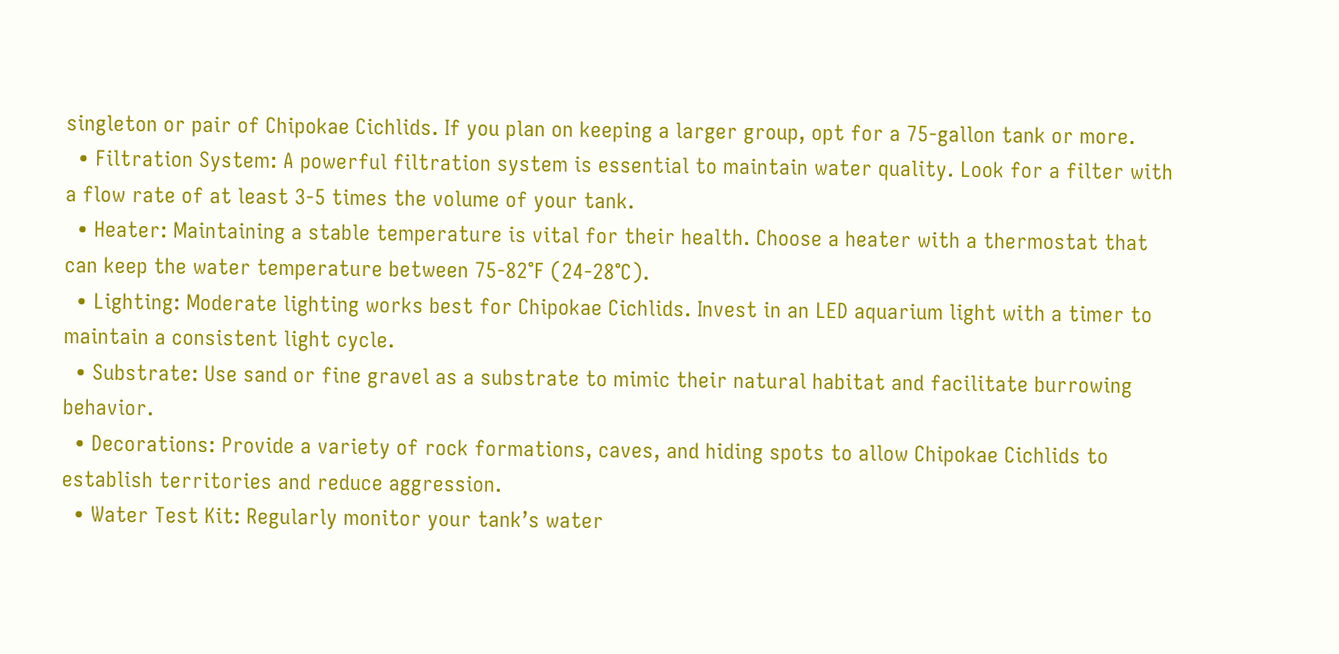singleton or pair of Chipokae Cichlids. If you plan on keeping a larger group, opt for a 75-gallon tank or more.
  • Filtration System: A powerful filtration system is essential to maintain water quality. Look for a filter with a flow rate of at least 3-5 times the volume of your tank.
  • Heater: Maintaining a stable temperature is vital for their health. Choose a heater with a thermostat that can keep the water temperature between 75-82°F (24-28°C).
  • Lighting: Moderate lighting works best for Chipokae Cichlids. Invest in an LED aquarium light with a timer to maintain a consistent light cycle.
  • Substrate: Use sand or fine gravel as a substrate to mimic their natural habitat and facilitate burrowing behavior.
  • Decorations: Provide a variety of rock formations, caves, and hiding spots to allow Chipokae Cichlids to establish territories and reduce aggression.
  • Water Test Kit: Regularly monitor your tank’s water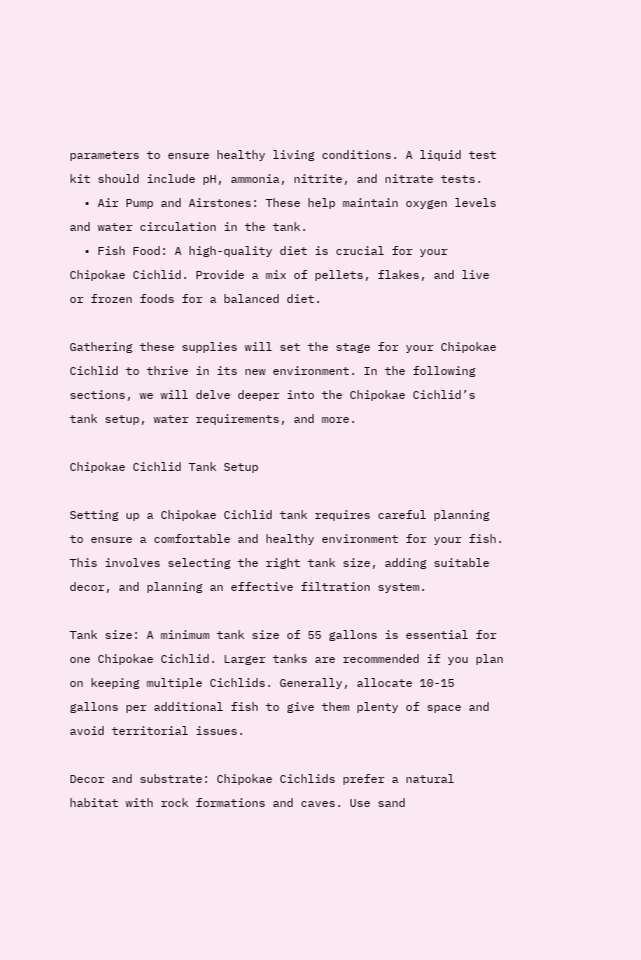parameters to ensure healthy living conditions. A liquid test kit should include pH, ammonia, nitrite, and nitrate tests.
  • Air Pump and Airstones: These help maintain oxygen levels and water circulation in the tank.
  • Fish Food: A high-quality diet is crucial for your Chipokae Cichlid. Provide a mix of pellets, flakes, and live or frozen foods for a balanced diet.

Gathering these supplies will set the stage for your Chipokae Cichlid to thrive in its new environment. In the following sections, we will delve deeper into the Chipokae Cichlid’s tank setup, water requirements, and more.

Chipokae Cichlid Tank Setup

Setting up a Chipokae Cichlid tank requires careful planning to ensure a comfortable and healthy environment for your fish. This involves selecting the right tank size, adding suitable decor, and planning an effective filtration system.

Tank size: A minimum tank size of 55 gallons is essential for one Chipokae Cichlid. Larger tanks are recommended if you plan on keeping multiple Cichlids. Generally, allocate 10-15 gallons per additional fish to give them plenty of space and avoid territorial issues.

Decor and substrate: Chipokae Cichlids prefer a natural habitat with rock formations and caves. Use sand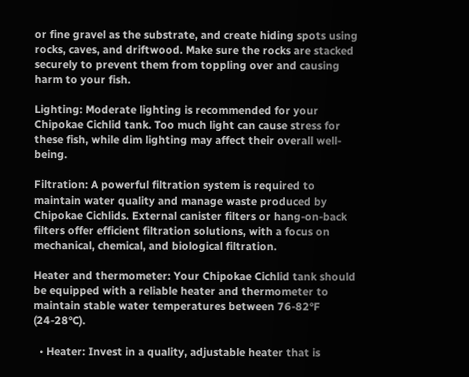or fine gravel as the substrate, and create hiding spots using rocks, caves, and driftwood. Make sure the rocks are stacked securely to prevent them from toppling over and causing harm to your fish.

Lighting: Moderate lighting is recommended for your Chipokae Cichlid tank. Too much light can cause stress for these fish, while dim lighting may affect their overall well-being.

Filtration: A powerful filtration system is required to maintain water quality and manage waste produced by Chipokae Cichlids. External canister filters or hang-on-back filters offer efficient filtration solutions, with a focus on mechanical, chemical, and biological filtration.

Heater and thermometer: Your Chipokae Cichlid tank should be equipped with a reliable heater and thermometer to maintain stable water temperatures between 76-82°F (24-28°C).

  • Heater: Invest in a quality, adjustable heater that is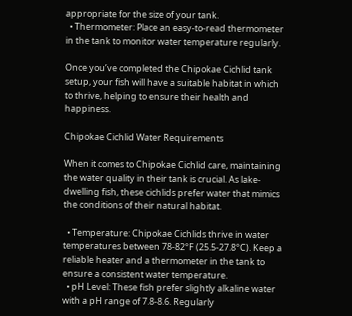appropriate for the size of your tank.
  • Thermometer: Place an easy-to-read thermometer in the tank to monitor water temperature regularly.

Once you’ve completed the Chipokae Cichlid tank setup, your fish will have a suitable habitat in which to thrive, helping to ensure their health and happiness.

Chipokae Cichlid Water Requirements

When it comes to Chipokae Cichlid care, maintaining the water quality in their tank is crucial. As lake-dwelling fish, these cichlids prefer water that mimics the conditions of their natural habitat.

  • Temperature: Chipokae Cichlids thrive in water temperatures between 78-82°F (25.5-27.8°C). Keep a reliable heater and a thermometer in the tank to ensure a consistent water temperature.
  • pH Level: These fish prefer slightly alkaline water with a pH range of 7.8-8.6. Regularly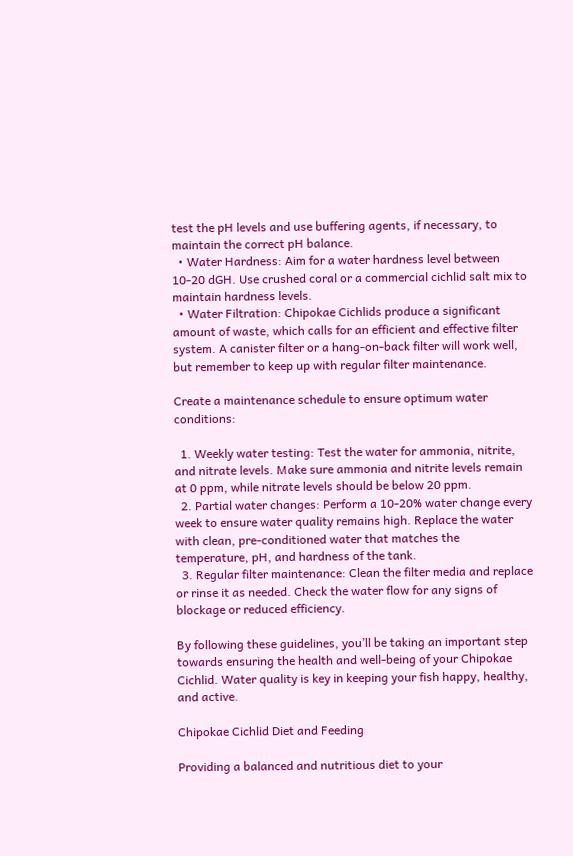test the pH levels and use buffering agents, if necessary, to maintain the correct pH balance.
  • Water Hardness: Aim for a water hardness level between 10-20 dGH. Use crushed coral or a commercial cichlid salt mix to maintain hardness levels.
  • Water Filtration: Chipokae Cichlids produce a significant amount of waste, which calls for an efficient and effective filter system. A canister filter or a hang-on-back filter will work well, but remember to keep up with regular filter maintenance.

Create a maintenance schedule to ensure optimum water conditions:

  1. Weekly water testing: Test the water for ammonia, nitrite, and nitrate levels. Make sure ammonia and nitrite levels remain at 0 ppm, while nitrate levels should be below 20 ppm.
  2. Partial water changes: Perform a 10-20% water change every week to ensure water quality remains high. Replace the water with clean, pre-conditioned water that matches the temperature, pH, and hardness of the tank.
  3. Regular filter maintenance: Clean the filter media and replace or rinse it as needed. Check the water flow for any signs of blockage or reduced efficiency.

By following these guidelines, you’ll be taking an important step towards ensuring the health and well-being of your Chipokae Cichlid. Water quality is key in keeping your fish happy, healthy, and active.

Chipokae Cichlid Diet and Feeding

Providing a balanced and nutritious diet to your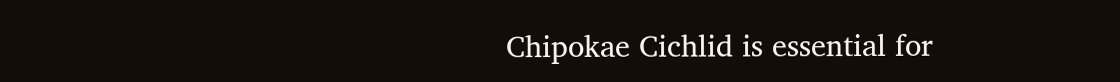Chipokae Cichlid is essential for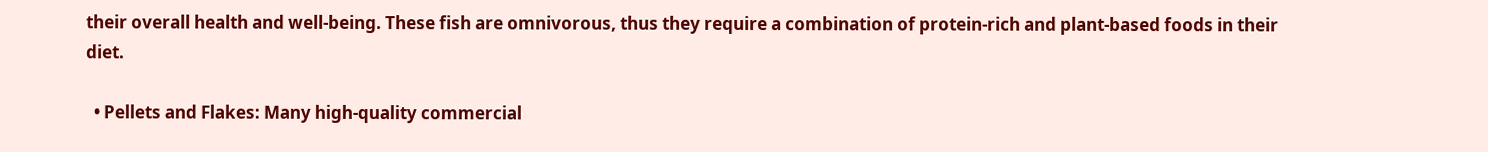their overall health and well-being. These fish are omnivorous, thus they require a combination of protein-rich and plant-based foods in their diet.

  • Pellets and Flakes: Many high-quality commercial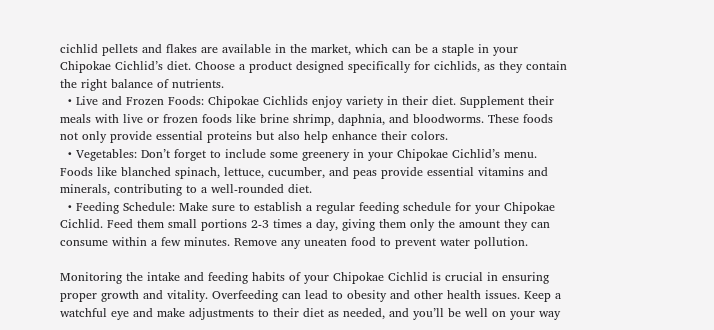cichlid pellets and flakes are available in the market, which can be a staple in your Chipokae Cichlid’s diet. Choose a product designed specifically for cichlids, as they contain the right balance of nutrients.
  • Live and Frozen Foods: Chipokae Cichlids enjoy variety in their diet. Supplement their meals with live or frozen foods like brine shrimp, daphnia, and bloodworms. These foods not only provide essential proteins but also help enhance their colors.
  • Vegetables: Don’t forget to include some greenery in your Chipokae Cichlid’s menu. Foods like blanched spinach, lettuce, cucumber, and peas provide essential vitamins and minerals, contributing to a well-rounded diet.
  • Feeding Schedule: Make sure to establish a regular feeding schedule for your Chipokae Cichlid. Feed them small portions 2-3 times a day, giving them only the amount they can consume within a few minutes. Remove any uneaten food to prevent water pollution.

Monitoring the intake and feeding habits of your Chipokae Cichlid is crucial in ensuring proper growth and vitality. Overfeeding can lead to obesity and other health issues. Keep a watchful eye and make adjustments to their diet as needed, and you’ll be well on your way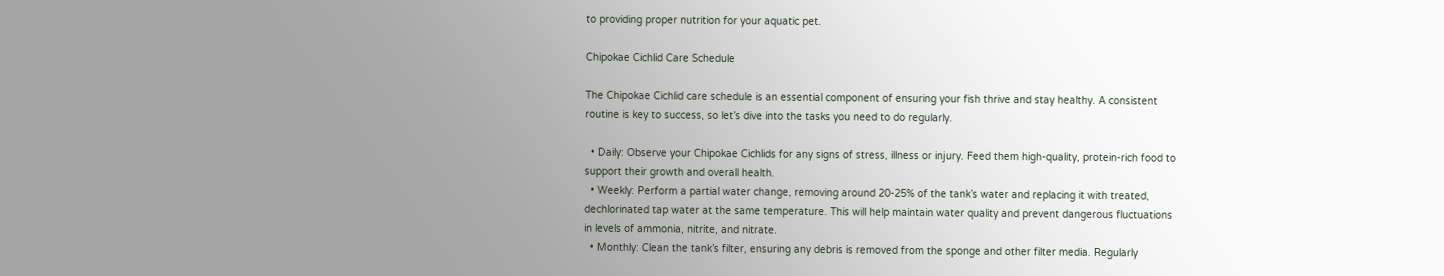to providing proper nutrition for your aquatic pet.

Chipokae Cichlid Care Schedule

The Chipokae Cichlid care schedule is an essential component of ensuring your fish thrive and stay healthy. A consistent routine is key to success, so let’s dive into the tasks you need to do regularly.

  • Daily: Observe your Chipokae Cichlids for any signs of stress, illness or injury. Feed them high-quality, protein-rich food to support their growth and overall health.
  • Weekly: Perform a partial water change, removing around 20-25% of the tank’s water and replacing it with treated, dechlorinated tap water at the same temperature. This will help maintain water quality and prevent dangerous fluctuations in levels of ammonia, nitrite, and nitrate.
  • Monthly: Clean the tank’s filter, ensuring any debris is removed from the sponge and other filter media. Regularly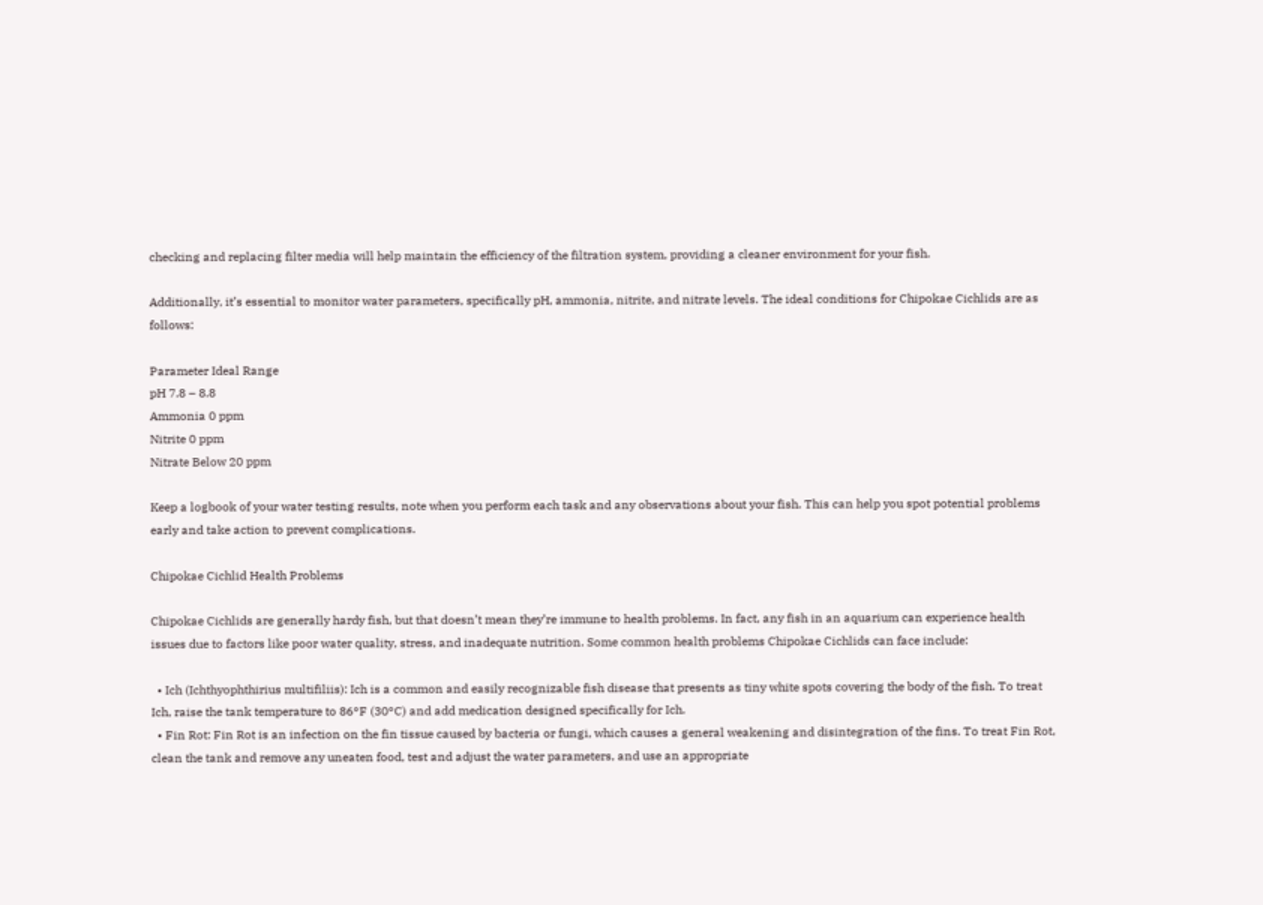checking and replacing filter media will help maintain the efficiency of the filtration system, providing a cleaner environment for your fish.

Additionally, it’s essential to monitor water parameters, specifically pH, ammonia, nitrite, and nitrate levels. The ideal conditions for Chipokae Cichlids are as follows:

Parameter Ideal Range
pH 7.8 – 8.8
Ammonia 0 ppm
Nitrite 0 ppm
Nitrate Below 20 ppm

Keep a logbook of your water testing results, note when you perform each task and any observations about your fish. This can help you spot potential problems early and take action to prevent complications.

Chipokae Cichlid Health Problems

Chipokae Cichlids are generally hardy fish, but that doesn’t mean they’re immune to health problems. In fact, any fish in an aquarium can experience health issues due to factors like poor water quality, stress, and inadequate nutrition. Some common health problems Chipokae Cichlids can face include:

  • Ich (Ichthyophthirius multifiliis): Ich is a common and easily recognizable fish disease that presents as tiny white spots covering the body of the fish. To treat Ich, raise the tank temperature to 86°F (30°C) and add medication designed specifically for Ich.
  • Fin Rot: Fin Rot is an infection on the fin tissue caused by bacteria or fungi, which causes a general weakening and disintegration of the fins. To treat Fin Rot, clean the tank and remove any uneaten food, test and adjust the water parameters, and use an appropriate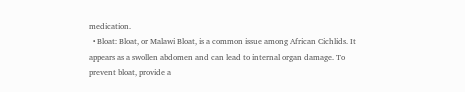medication.
  • Bloat: Bloat, or Malawi Bloat, is a common issue among African Cichlids. It appears as a swollen abdomen and can lead to internal organ damage. To prevent bloat, provide a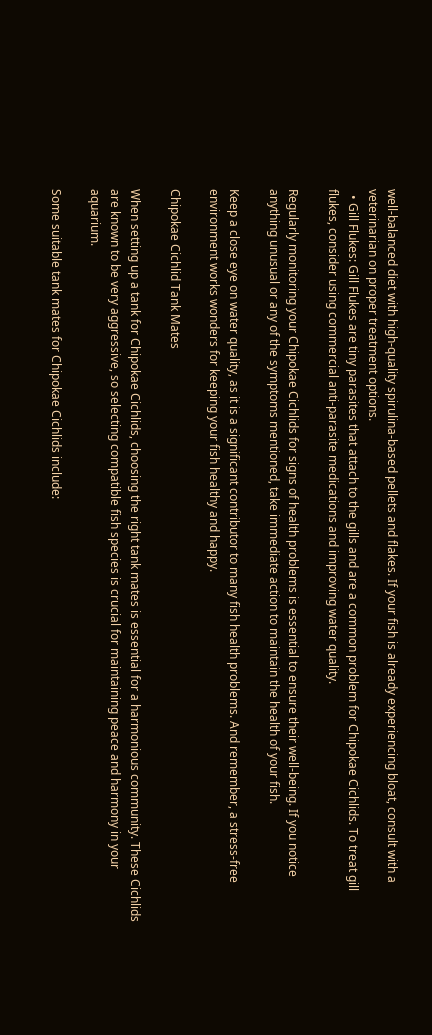well-balanced diet with high-quality spirulina-based pellets and flakes. If your fish is already experiencing bloat, consult with a veterinarian on proper treatment options.
  • Gill Flukes: Gill Flukes are tiny parasites that attach to the gills and are a common problem for Chipokae Cichlids. To treat gill flukes, consider using commercial anti-parasite medications and improving water quality.

Regularly monitoring your Chipokae Cichlids for signs of health problems is essential to ensure their well-being. If you notice anything unusual or any of the symptoms mentioned, take immediate action to maintain the health of your fish.

Keep a close eye on water quality, as it is a significant contributor to many fish health problems. And remember, a stress-free environment works wonders for keeping your fish healthy and happy.

Chipokae Cichlid Tank Mates

When setting up a tank for Chipokae Cichlids, choosing the right tank mates is essential for a harmonious community. These Cichlids are known to be very aggressive, so selecting compatible fish species is crucial for maintaining peace and harmony in your aquarium.

Some suitable tank mates for Chipokae Cichlids include: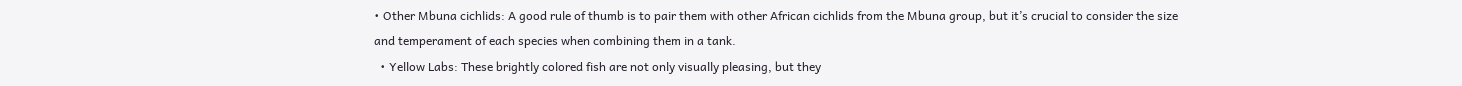• Other Mbuna cichlids: A good rule of thumb is to pair them with other African cichlids from the Mbuna group, but it’s crucial to consider the size and temperament of each species when combining them in a tank.
  • Yellow Labs: These brightly colored fish are not only visually pleasing, but they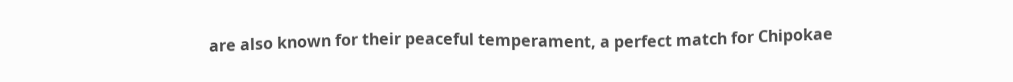are also known for their peaceful temperament, a perfect match for Chipokae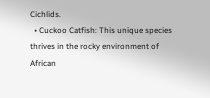Cichlids.
  • Cuckoo Catfish: This unique species thrives in the rocky environment of African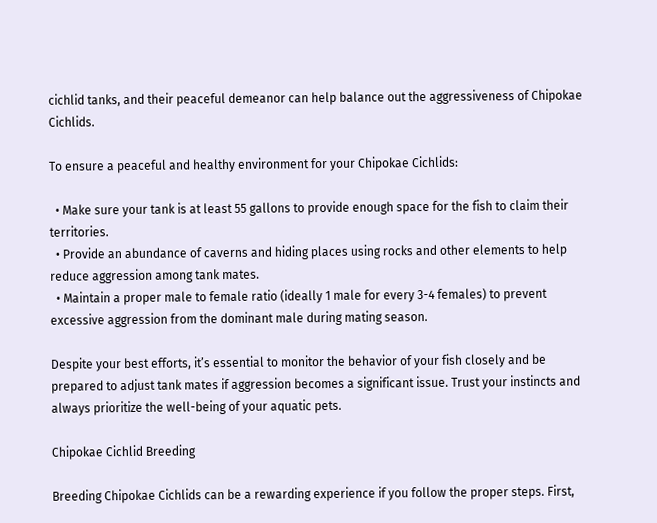cichlid tanks, and their peaceful demeanor can help balance out the aggressiveness of Chipokae Cichlids.

To ensure a peaceful and healthy environment for your Chipokae Cichlids:

  • Make sure your tank is at least 55 gallons to provide enough space for the fish to claim their territories.
  • Provide an abundance of caverns and hiding places using rocks and other elements to help reduce aggression among tank mates.
  • Maintain a proper male to female ratio (ideally 1 male for every 3-4 females) to prevent excessive aggression from the dominant male during mating season.

Despite your best efforts, it’s essential to monitor the behavior of your fish closely and be prepared to adjust tank mates if aggression becomes a significant issue. Trust your instincts and always prioritize the well-being of your aquatic pets.

Chipokae Cichlid Breeding

Breeding Chipokae Cichlids can be a rewarding experience if you follow the proper steps. First,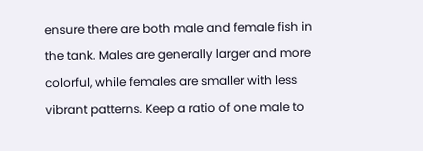ensure there are both male and female fish in the tank. Males are generally larger and more colorful, while females are smaller with less vibrant patterns. Keep a ratio of one male to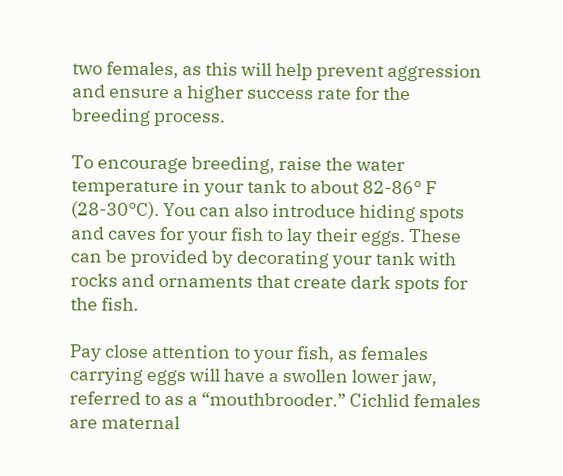two females, as this will help prevent aggression and ensure a higher success rate for the breeding process.

To encourage breeding, raise the water temperature in your tank to about 82-86° F (28-30°C). You can also introduce hiding spots and caves for your fish to lay their eggs. These can be provided by decorating your tank with rocks and ornaments that create dark spots for the fish.

Pay close attention to your fish, as females carrying eggs will have a swollen lower jaw, referred to as a “mouthbrooder.” Cichlid females are maternal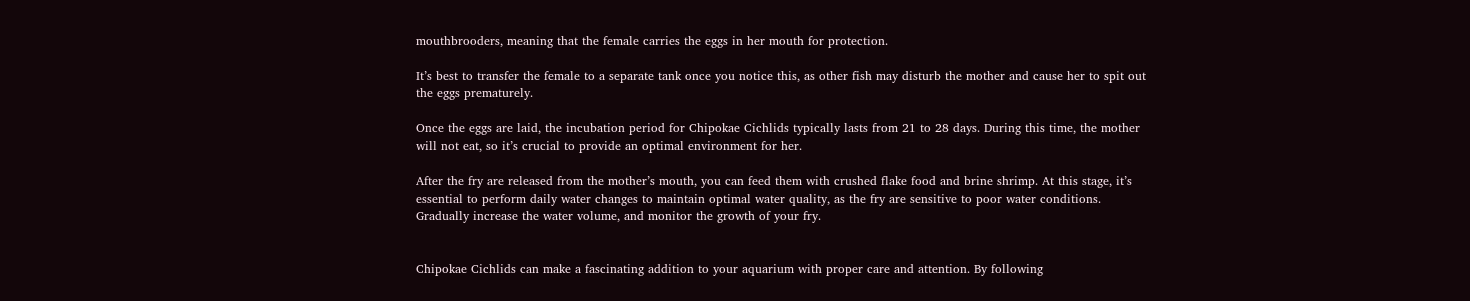mouthbrooders, meaning that the female carries the eggs in her mouth for protection.

It’s best to transfer the female to a separate tank once you notice this, as other fish may disturb the mother and cause her to spit out the eggs prematurely.

Once the eggs are laid, the incubation period for Chipokae Cichlids typically lasts from 21 to 28 days. During this time, the mother will not eat, so it’s crucial to provide an optimal environment for her.

After the fry are released from the mother’s mouth, you can feed them with crushed flake food and brine shrimp. At this stage, it’s essential to perform daily water changes to maintain optimal water quality, as the fry are sensitive to poor water conditions. Gradually increase the water volume, and monitor the growth of your fry.


Chipokae Cichlids can make a fascinating addition to your aquarium with proper care and attention. By following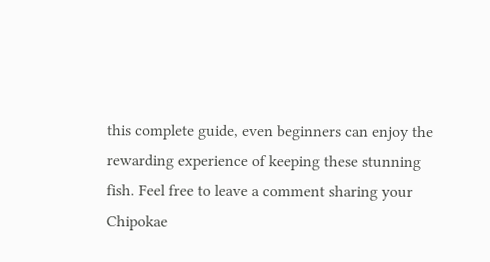this complete guide, even beginners can enjoy the rewarding experience of keeping these stunning fish. Feel free to leave a comment sharing your Chipokae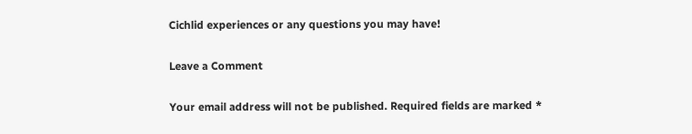Cichlid experiences or any questions you may have!

Leave a Comment

Your email address will not be published. Required fields are marked *